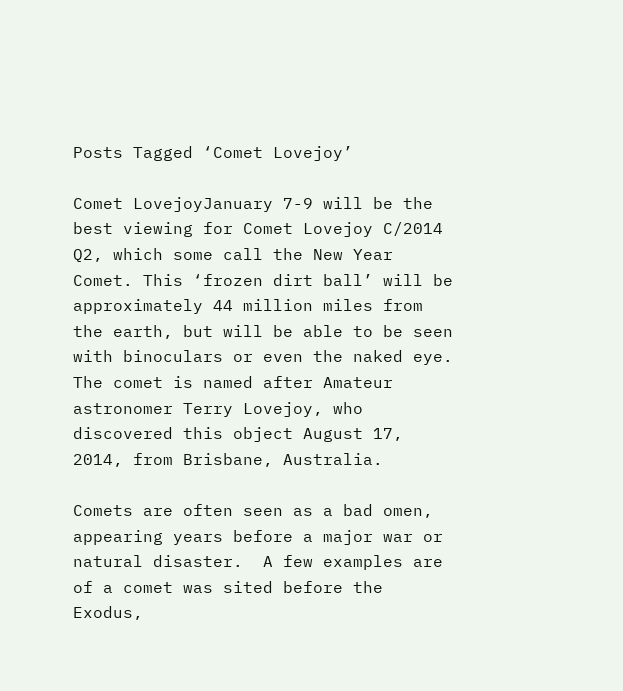Posts Tagged ‘Comet Lovejoy’

Comet LovejoyJanuary 7-9 will be the best viewing for Comet Lovejoy C/2014 Q2, which some call the New Year Comet. This ‘frozen dirt ball’ will be approximately 44 million miles from the earth, but will be able to be seen with binoculars or even the naked eye.  The comet is named after Amateur astronomer Terry Lovejoy, who discovered this object August 17, 2014, from Brisbane, Australia.

Comets are often seen as a bad omen, appearing years before a major war or natural disaster.  A few examples are of a comet was sited before the Exodus,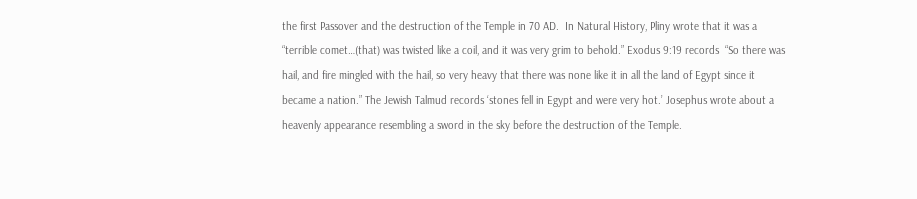the first Passover and the destruction of the Temple in 70 AD.  In Natural History, Pliny wrote that it was a “terrible comet…(that) was twisted like a coil, and it was very grim to behold.” Exodus 9:19 records  “So there was hail, and fire mingled with the hail, so very heavy that there was none like it in all the land of Egypt since it became a nation.” The Jewish Talmud records ‘stones fell in Egypt and were very hot.’ Josephus wrote about a  heavenly appearance resembling a sword in the sky before the destruction of the Temple.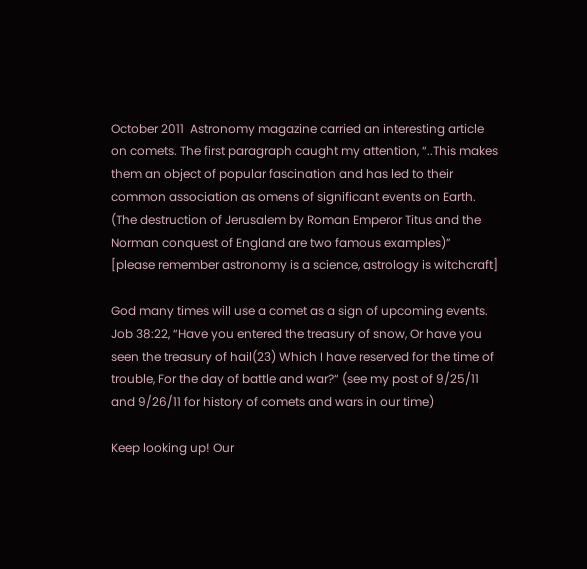October 2011  Astronomy magazine carried an interesting article on comets. The first paragraph caught my attention, “..This makes them an object of popular fascination and has led to their common association as omens of significant events on Earth. (The destruction of Jerusalem by Roman Emperor Titus and the Norman conquest of England are two famous examples)”  [please remember astronomy is a science, astrology is witchcraft]

God many times will use a comet as a sign of upcoming events. Job 38:22, “Have you entered the treasury of snow, Or have you seen the treasury of hail(23) Which I have reserved for the time of trouble, For the day of battle and war?“ (see my post of 9/25/11 and 9/26/11 for history of comets and wars in our time)

Keep looking up! Our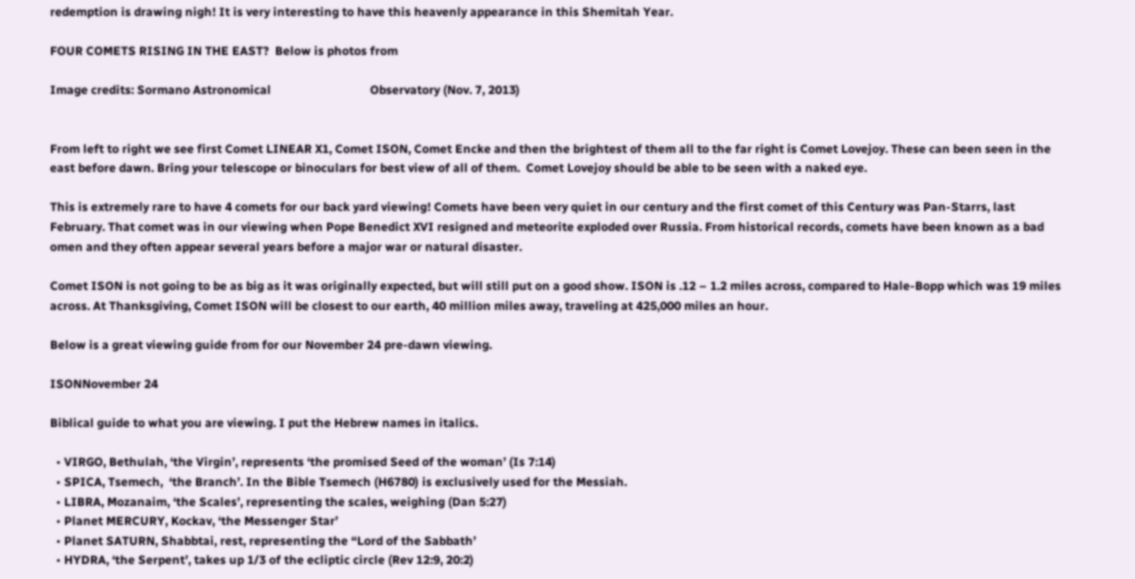redemption is drawing nigh! It is very interesting to have this heavenly appearance in this Shemitah Year.

FOUR COMETS RISING IN THE EAST?  Below is photos from

Image credits: Sormano Astronomical                                 Observatory (Nov. 7, 2013)


From left to right we see first Comet LINEAR X1, Comet ISON, Comet Encke and then the brightest of them all to the far right is Comet Lovejoy. These can been seen in the east before dawn. Bring your telescope or binoculars for best view of all of them.  Comet Lovejoy should be able to be seen with a naked eye.

This is extremely rare to have 4 comets for our back yard viewing! Comets have been very quiet in our century and the first comet of this Century was Pan-Starrs, last February. That comet was in our viewing when Pope Benedict XVI resigned and meteorite exploded over Russia. From historical records, comets have been known as a bad omen and they often appear several years before a major war or natural disaster.

Comet ISON is not going to be as big as it was originally expected, but will still put on a good show. ISON is .12 – 1.2 miles across, compared to Hale-Bopp which was 19 miles across. At Thanksgiving, Comet ISON will be closest to our earth, 40 million miles away, traveling at 425,000 miles an hour.

Below is a great viewing guide from for our November 24 pre-dawn viewing.

ISONNovember 24

Biblical guide to what you are viewing. I put the Hebrew names in italics.

  • VIRGO, Bethulah, ‘the Virgin’, represents ‘the promised Seed of the woman’ (Is 7:14)
  • SPICA, Tsemech,  ‘the Branch’. In the Bible Tsemech (H6780) is exclusively used for the Messiah.
  • LIBRA, Mozanaim, ‘the Scales’, representing the scales, weighing (Dan 5:27)
  • Planet MERCURY, Kockav, ‘the Messenger Star’
  • Planet SATURN, Shabbtai, rest, representing the “Lord of the Sabbath’
  • HYDRA, ‘the Serpent’, takes up 1/3 of the ecliptic circle (Rev 12:9, 20:2)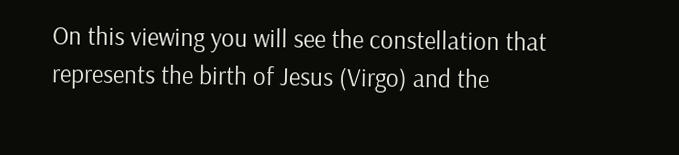On this viewing you will see the constellation that represents the birth of Jesus (Virgo) and the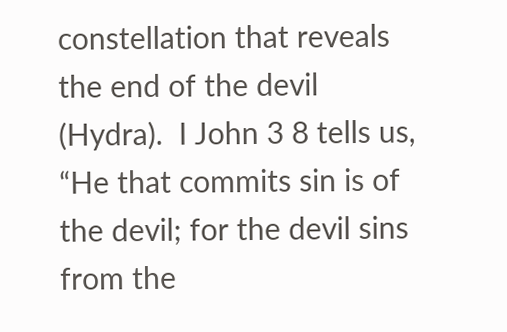constellation that reveals the end of the devil (Hydra).  I John 3 8 tells us, “He that commits sin is of the devil; for the devil sins from the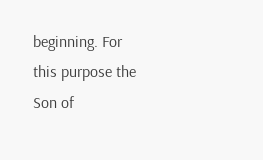beginning. For this purpose the Son of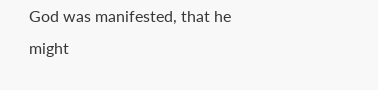God was manifested, that he might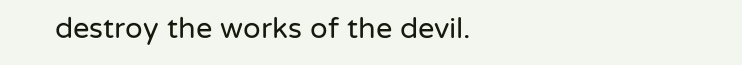destroy the works of the devil.